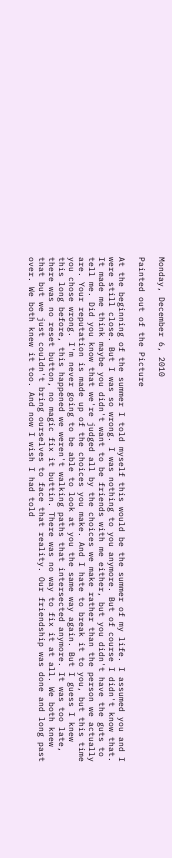Monday, December 6, 2010

Painted out of the Picture

At the beginning of the summer I told myself this would be the summer of my life. I assumed you and I were still close. But I was so wrong. I was nothing to you anymore. But of course I didn't know that. It made me think maybe you didn't want to be friends with me either, but you didn't have the guts to tell me. Did you know that we're judged all by the choices we make rather than the person we actually are. Your reputation is made up of the choices you make. And I hate to break it to you, but this time you chose wrong. I'm never going to be able to look at you the same way again. But I guess I knew this long before, this happened we weren't walking paths that intersected anymore. It was too late, there was no reset button, no magic fix it buttin. There was no way to fix it at all. We both knew that but we just couldn't bring ourselves to face that reality. Our friendship was done and long past over. We both knew it too. And now I wish I had told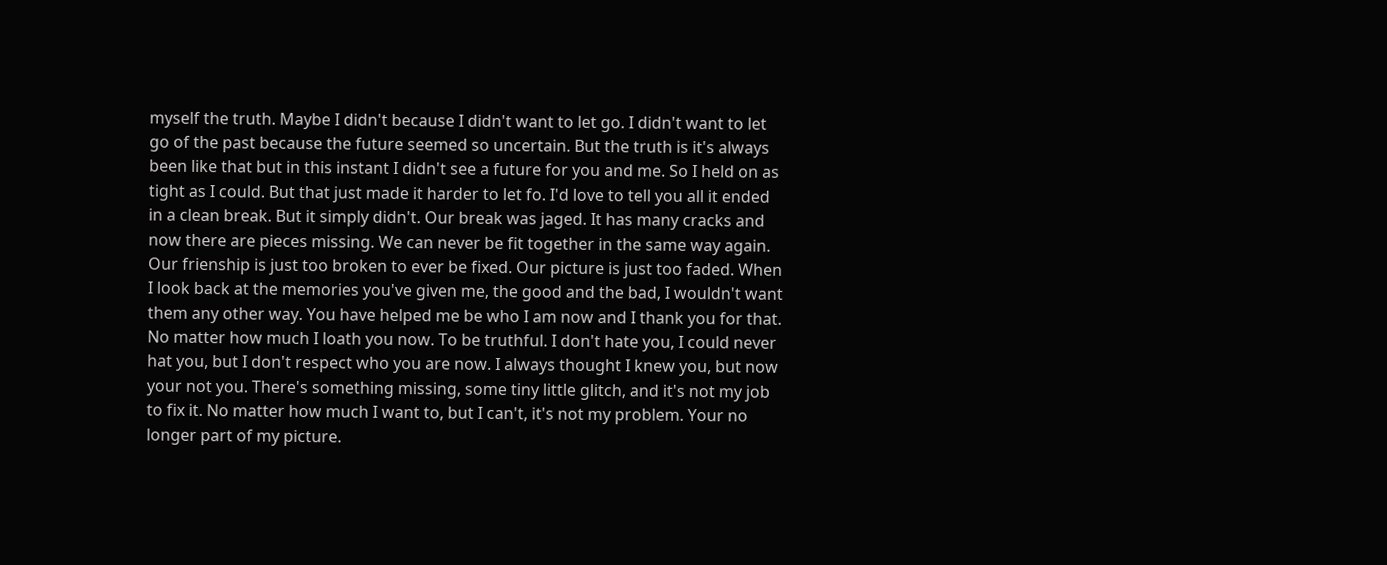myself the truth. Maybe I didn't because I didn't want to let go. I didn't want to let go of the past because the future seemed so uncertain. But the truth is it's always been like that but in this instant I didn't see a future for you and me. So I held on as tight as I could. But that just made it harder to let fo. I'd love to tell you all it ended in a clean break. But it simply didn't. Our break was jaged. It has many cracks and now there are pieces missing. We can never be fit together in the same way again. Our frienship is just too broken to ever be fixed. Our picture is just too faded. When I look back at the memories you've given me, the good and the bad, I wouldn't want them any other way. You have helped me be who I am now and I thank you for that. No matter how much I loath you now. To be truthful. I don't hate you, I could never hat you, but I don't respect who you are now. I always thought I knew you, but now your not you. There's something missing, some tiny little glitch, and it's not my job to fix it. No matter how much I want to, but I can't, it's not my problem. Your no longer part of my picture.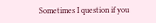Sometimes I question if you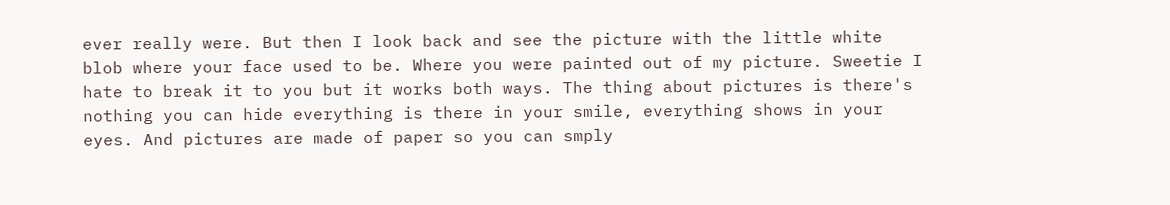ever really were. But then I look back and see the picture with the little white blob where your face used to be. Where you were painted out of my picture. Sweetie I hate to break it to you but it works both ways. The thing about pictures is there's nothing you can hide everything is there in your smile, everything shows in your eyes. And pictures are made of paper so you can smply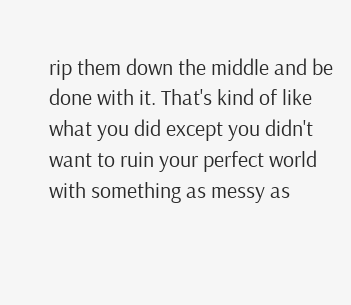rip them down the middle and be done with it. That's kind of like what you did except you didn't want to ruin your perfect world with something as messy as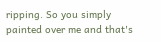ripping. So you simply painted over me and that's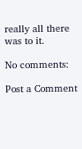really all there was to it.

No comments:

Post a Comment